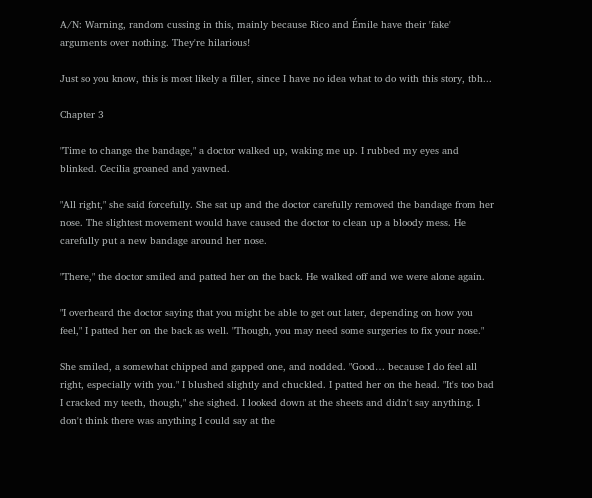A/N: Warning, random cussing in this, mainly because Rico and Émile have their 'fake' arguments over nothing. They're hilarious!

Just so you know, this is most likely a filler, since I have no idea what to do with this story, tbh...

Chapter 3

"Time to change the bandage," a doctor walked up, waking me up. I rubbed my eyes and blinked. Cecilia groaned and yawned.

"All right," she said forcefully. She sat up and the doctor carefully removed the bandage from her nose. The slightest movement would have caused the doctor to clean up a bloody mess. He carefully put a new bandage around her nose.

"There," the doctor smiled and patted her on the back. He walked off and we were alone again.

"I overheard the doctor saying that you might be able to get out later, depending on how you feel," I patted her on the back as well. "Though, you may need some surgeries to fix your nose."

She smiled, a somewhat chipped and gapped one, and nodded. "Good… because I do feel all right, especially with you." I blushed slightly and chuckled. I patted her on the head. "It's too bad I cracked my teeth, though," she sighed. I looked down at the sheets and didn't say anything. I don't think there was anything I could say at the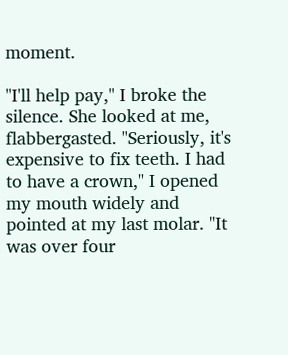moment.

"I'll help pay," I broke the silence. She looked at me, flabbergasted. "Seriously, it's expensive to fix teeth. I had to have a crown," I opened my mouth widely and pointed at my last molar. "It was over four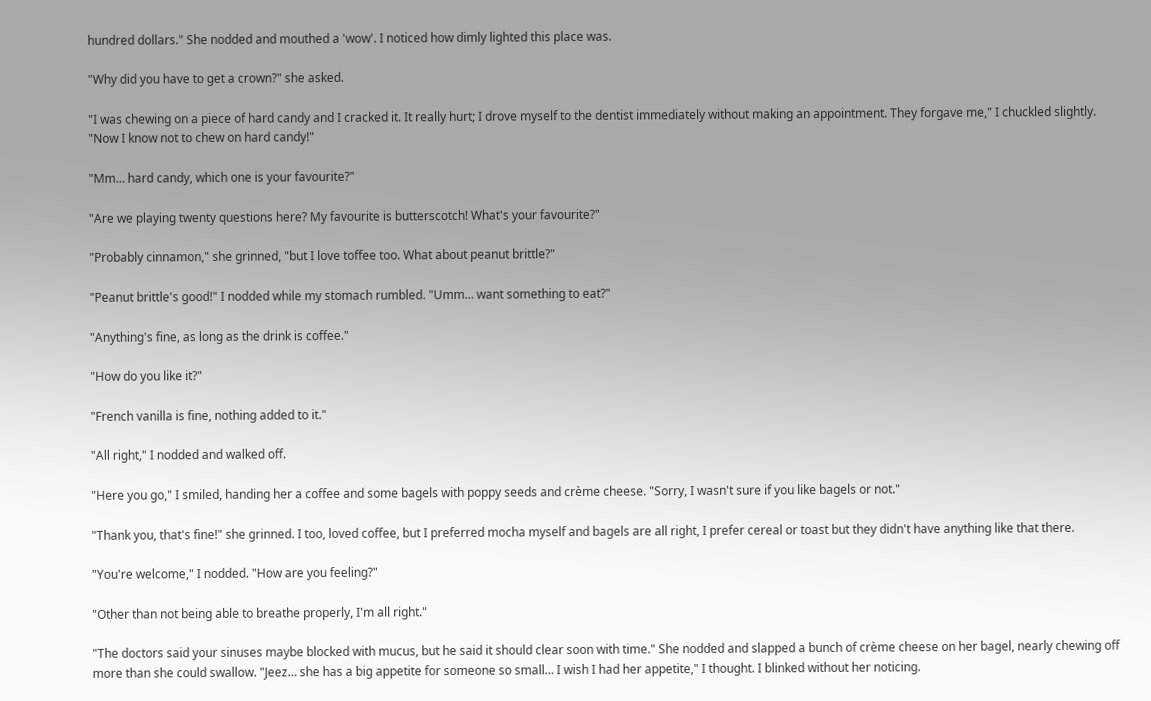hundred dollars." She nodded and mouthed a 'wow'. I noticed how dimly lighted this place was.

"Why did you have to get a crown?" she asked.

"I was chewing on a piece of hard candy and I cracked it. It really hurt; I drove myself to the dentist immediately without making an appointment. They forgave me," I chuckled slightly. "Now I know not to chew on hard candy!"

"Mm… hard candy, which one is your favourite?"

"Are we playing twenty questions here? My favourite is butterscotch! What's your favourite?"

"Probably cinnamon," she grinned, "but I love toffee too. What about peanut brittle?"

"Peanut brittle's good!" I nodded while my stomach rumbled. "Umm… want something to eat?"

"Anything's fine, as long as the drink is coffee."

"How do you like it?"

"French vanilla is fine, nothing added to it."

"All right," I nodded and walked off.

"Here you go," I smiled, handing her a coffee and some bagels with poppy seeds and crème cheese. "Sorry, I wasn't sure if you like bagels or not."

"Thank you, that's fine!" she grinned. I too, loved coffee, but I preferred mocha myself and bagels are all right, I prefer cereal or toast but they didn't have anything like that there.

"You're welcome," I nodded. "How are you feeling?"

"Other than not being able to breathe properly, I'm all right."

"The doctors said your sinuses maybe blocked with mucus, but he said it should clear soon with time." She nodded and slapped a bunch of crème cheese on her bagel, nearly chewing off more than she could swallow. "Jeez… she has a big appetite for someone so small… I wish I had her appetite," I thought. I blinked without her noticing.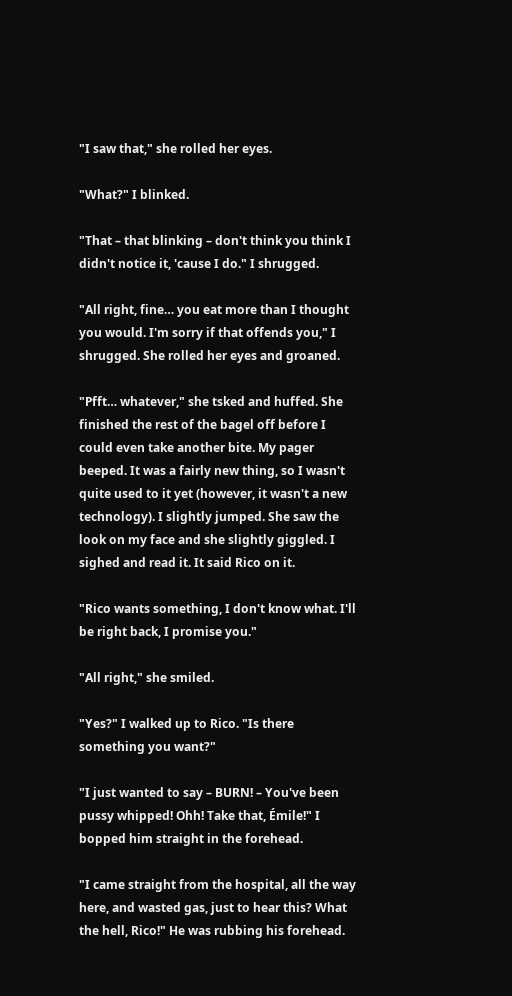"I saw that," she rolled her eyes.

"What?" I blinked.

"That – that blinking – don't think you think I didn't notice it, 'cause I do." I shrugged.

"All right, fine… you eat more than I thought you would. I'm sorry if that offends you," I shrugged. She rolled her eyes and groaned.

"Pfft… whatever," she tsked and huffed. She finished the rest of the bagel off before I could even take another bite. My pager beeped. It was a fairly new thing, so I wasn't quite used to it yet (however, it wasn't a new technology). I slightly jumped. She saw the look on my face and she slightly giggled. I sighed and read it. It said Rico on it.

"Rico wants something, I don't know what. I'll be right back, I promise you."

"All right," she smiled.

"Yes?" I walked up to Rico. "Is there something you want?"

"I just wanted to say – BURN! – You've been pussy whipped! Ohh! Take that, Émile!" I bopped him straight in the forehead.

"I came straight from the hospital, all the way here, and wasted gas, just to hear this? What the hell, Rico!" He was rubbing his forehead.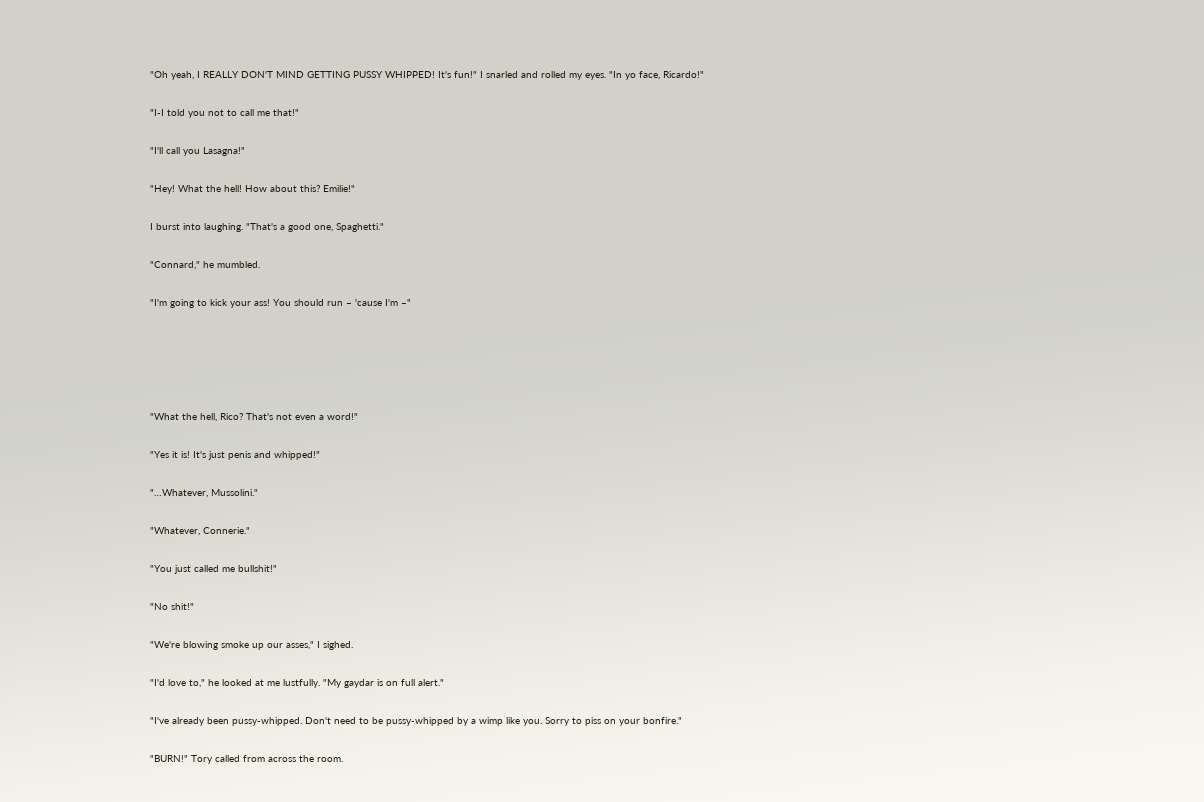"Oh yeah, I REALLY DON'T MIND GETTING PUSSY WHIPPED! It's fun!" I snarled and rolled my eyes. "In yo face, Ricardo!"

"I-I told you not to call me that!"

"I'll call you Lasagna!"

"Hey! What the hell! How about this? Emilie!"

I burst into laughing. "That's a good one, Spaghetti."

"Connard," he mumbled.

"I'm going to kick your ass! You should run – 'cause I'm –"





"What the hell, Rico? That's not even a word!"

"Yes it is! It's just penis and whipped!"

"…Whatever, Mussolini."

"Whatever, Connerie."

"You just called me bullshit!"

"No shit!"

"We're blowing smoke up our asses," I sighed.

"I'd love to," he looked at me lustfully. "My gaydar is on full alert."

"I've already been pussy-whipped. Don't need to be pussy-whipped by a wimp like you. Sorry to piss on your bonfire."

"BURN!" Tory called from across the room.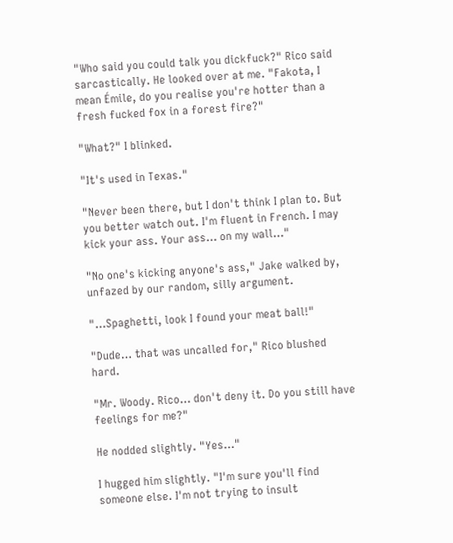"Who said you could talk you dickfuck?" Rico said sarcastically. He looked over at me. "Fakota, I mean Émile, do you realise you're hotter than a fresh fucked fox in a forest fire?"

"What?" I blinked.

"It's used in Texas."

"Never been there, but I don't think I plan to. But you better watch out. I'm fluent in French. I may kick your ass. Your ass… on my wall…"

"No one's kicking anyone's ass," Jake walked by, unfazed by our random, silly argument.

"…Spaghetti, look I found your meat ball!"

"Dude… that was uncalled for," Rico blushed hard.

"Mr. Woody. Rico… don't deny it. Do you still have feelings for me?"

He nodded slightly. "Yes…"

I hugged him slightly. "I'm sure you'll find someone else. I'm not trying to insult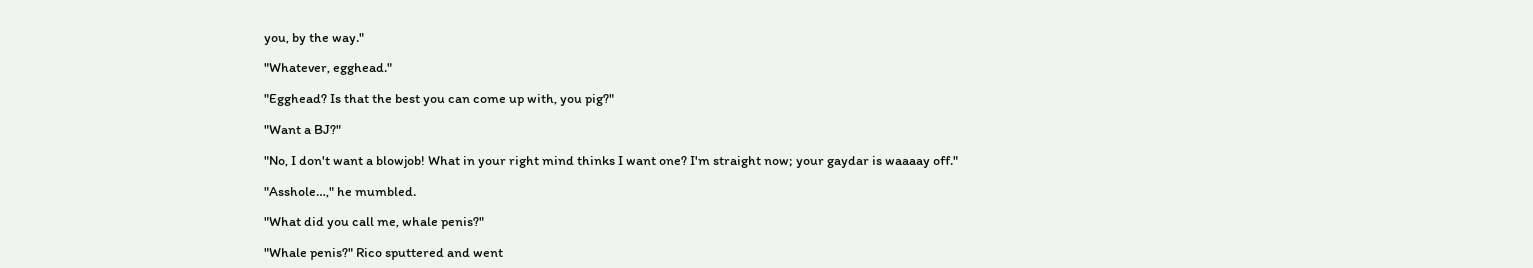you, by the way."

"Whatever, egghead."

"Egghead? Is that the best you can come up with, you pig?"

"Want a BJ?"

"No, I don't want a blowjob! What in your right mind thinks I want one? I'm straight now; your gaydar is waaaay off."

"Asshole…," he mumbled.

"What did you call me, whale penis?"

"Whale penis?" Rico sputtered and went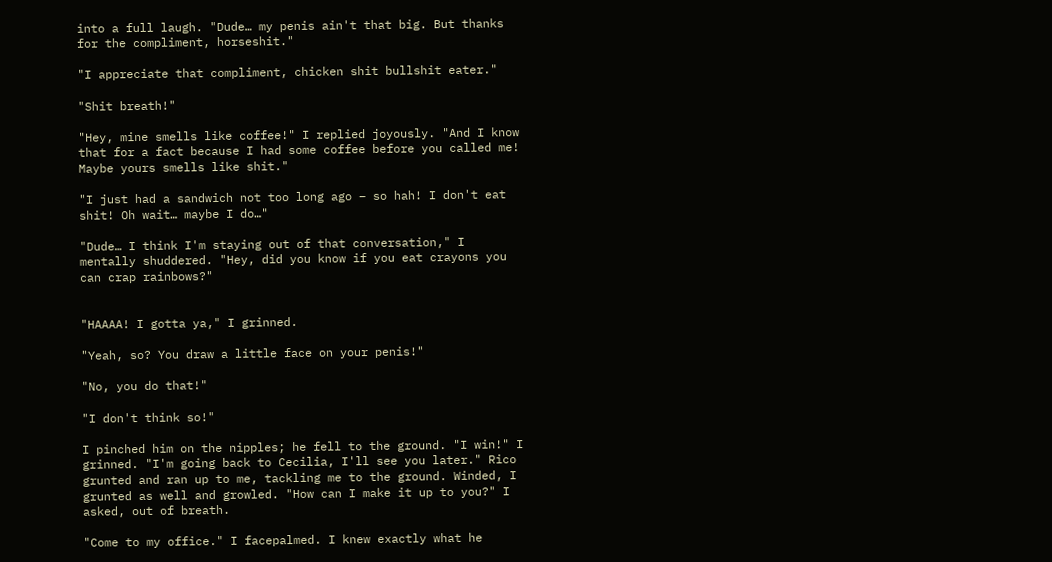into a full laugh. "Dude… my penis ain't that big. But thanks for the compliment, horseshit."

"I appreciate that compliment, chicken shit bullshit eater."

"Shit breath!"

"Hey, mine smells like coffee!" I replied joyously. "And I know that for a fact because I had some coffee before you called me! Maybe yours smells like shit."

"I just had a sandwich not too long ago – so hah! I don't eat shit! Oh wait… maybe I do…"

"Dude… I think I'm staying out of that conversation," I mentally shuddered. "Hey, did you know if you eat crayons you can crap rainbows?"


"HAAAA! I gotta ya," I grinned.

"Yeah, so? You draw a little face on your penis!"

"No, you do that!"

"I don't think so!"

I pinched him on the nipples; he fell to the ground. "I win!" I grinned. "I'm going back to Cecilia, I'll see you later." Rico grunted and ran up to me, tackling me to the ground. Winded, I grunted as well and growled. "How can I make it up to you?" I asked, out of breath.

"Come to my office." I facepalmed. I knew exactly what he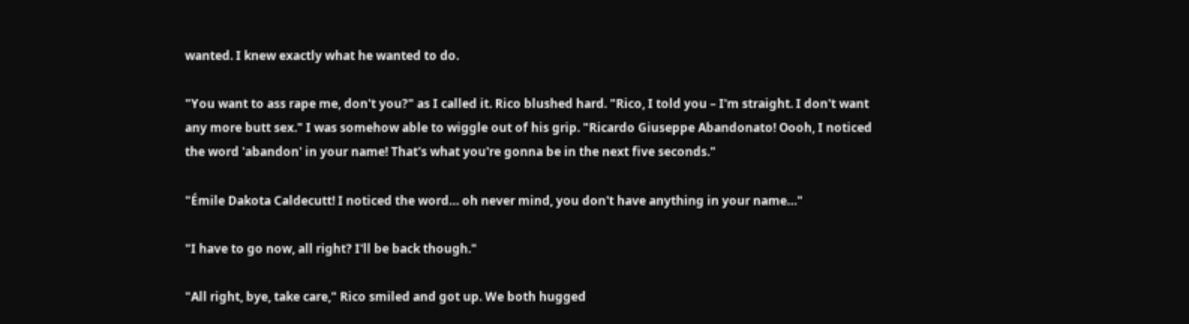wanted. I knew exactly what he wanted to do.

"You want to ass rape me, don't you?" as I called it. Rico blushed hard. "Rico, I told you – I'm straight. I don't want any more butt sex." I was somehow able to wiggle out of his grip. "Ricardo Giuseppe Abandonato! Oooh, I noticed the word 'abandon' in your name! That's what you're gonna be in the next five seconds."

"Émile Dakota Caldecutt! I noticed the word… oh never mind, you don't have anything in your name…"

"I have to go now, all right? I'll be back though."

"All right, bye, take care," Rico smiled and got up. We both hugged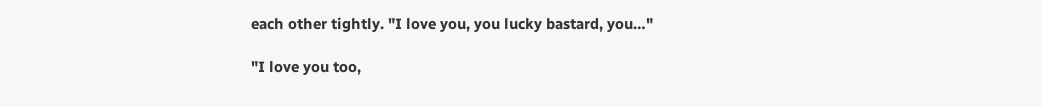each other tightly. "I love you, you lucky bastard, you…"

"I love you too,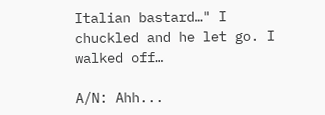Italian bastard…" I chuckled and he let go. I walked off…

A/N: Ahh...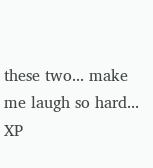these two... make me laugh so hard... XP